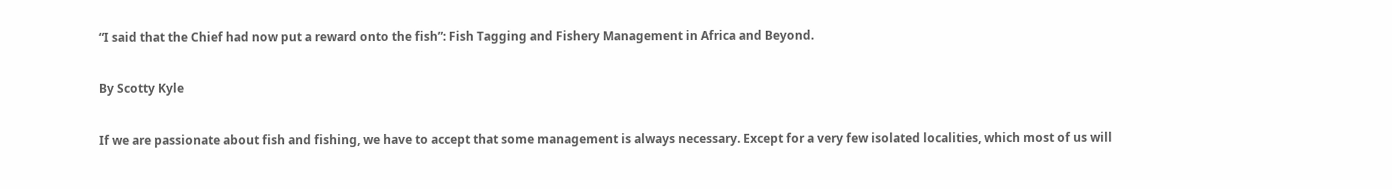“I said that the Chief had now put a reward onto the fish”: Fish Tagging and Fishery Management in Africa and Beyond.

By Scotty Kyle

If we are passionate about fish and fishing, we have to accept that some management is always necessary. Except for a very few isolated localities, which most of us will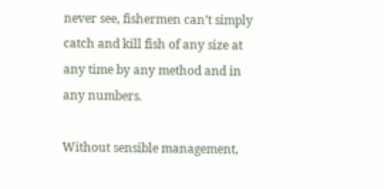never see, fishermen can’t simply catch and kill fish of any size at any time by any method and in any numbers.

Without sensible management,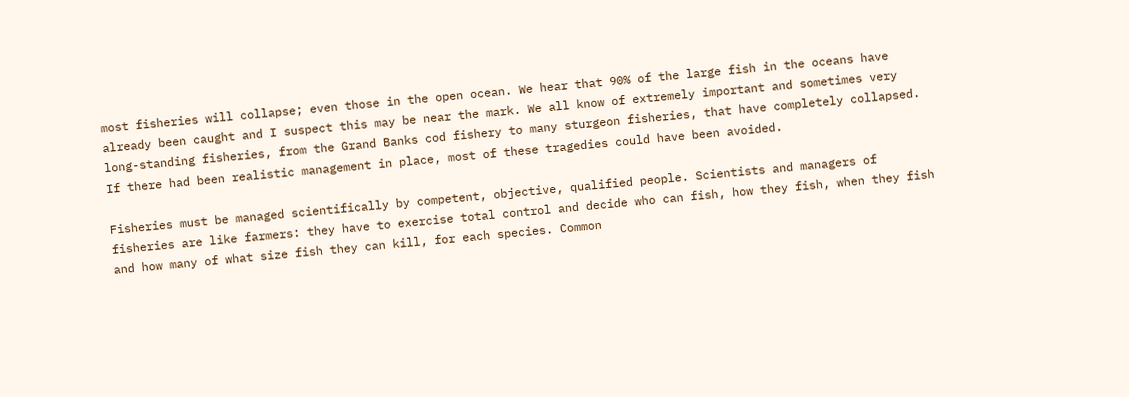most fisheries will collapse; even those in the open ocean. We hear that 90% of the large fish in the oceans have already been caught and I suspect this may be near the mark. We all know of extremely important and sometimes very long-standing fisheries, from the Grand Banks cod fishery to many sturgeon fisheries, that have completely collapsed. If there had been realistic management in place, most of these tragedies could have been avoided.

Fisheries must be managed scientifically by competent, objective, qualified people. Scientists and managers of fisheries are like farmers: they have to exercise total control and decide who can fish, how they fish, when they fish and how many of what size fish they can kill, for each species. Common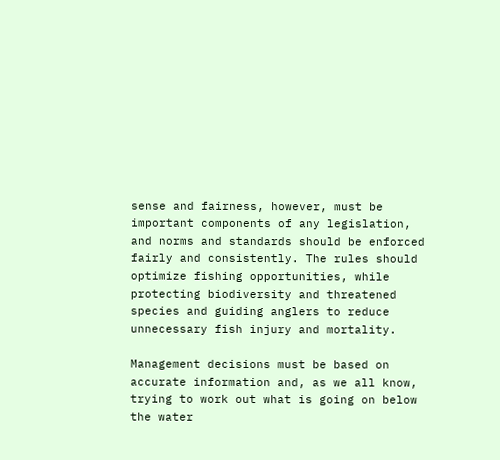sense and fairness, however, must be important components of any legislation, and norms and standards should be enforced fairly and consistently. The rules should optimize fishing opportunities, while protecting biodiversity and threatened species and guiding anglers to reduce unnecessary fish injury and mortality.

Management decisions must be based on accurate information and, as we all know, trying to work out what is going on below the water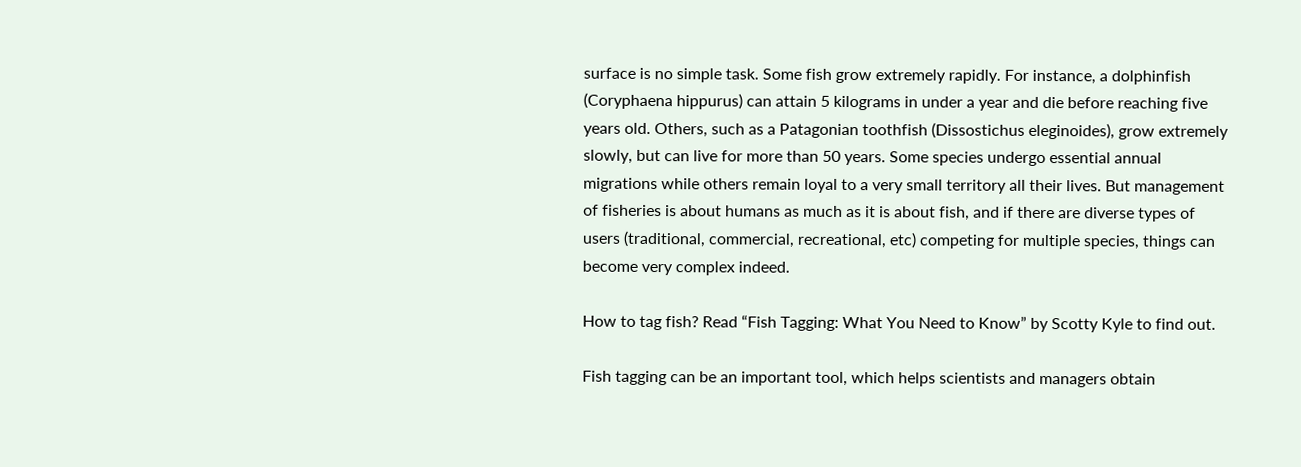surface is no simple task. Some fish grow extremely rapidly. For instance, a dolphinfish (Coryphaena hippurus) can attain 5 kilograms in under a year and die before reaching five years old. Others, such as a Patagonian toothfish (Dissostichus eleginoides), grow extremely slowly, but can live for more than 50 years. Some species undergo essential annual migrations while others remain loyal to a very small territory all their lives. But management of fisheries is about humans as much as it is about fish, and if there are diverse types of users (traditional, commercial, recreational, etc) competing for multiple species, things can become very complex indeed.

How to tag fish? Read “Fish Tagging: What You Need to Know” by Scotty Kyle to find out.

Fish tagging can be an important tool, which helps scientists and managers obtain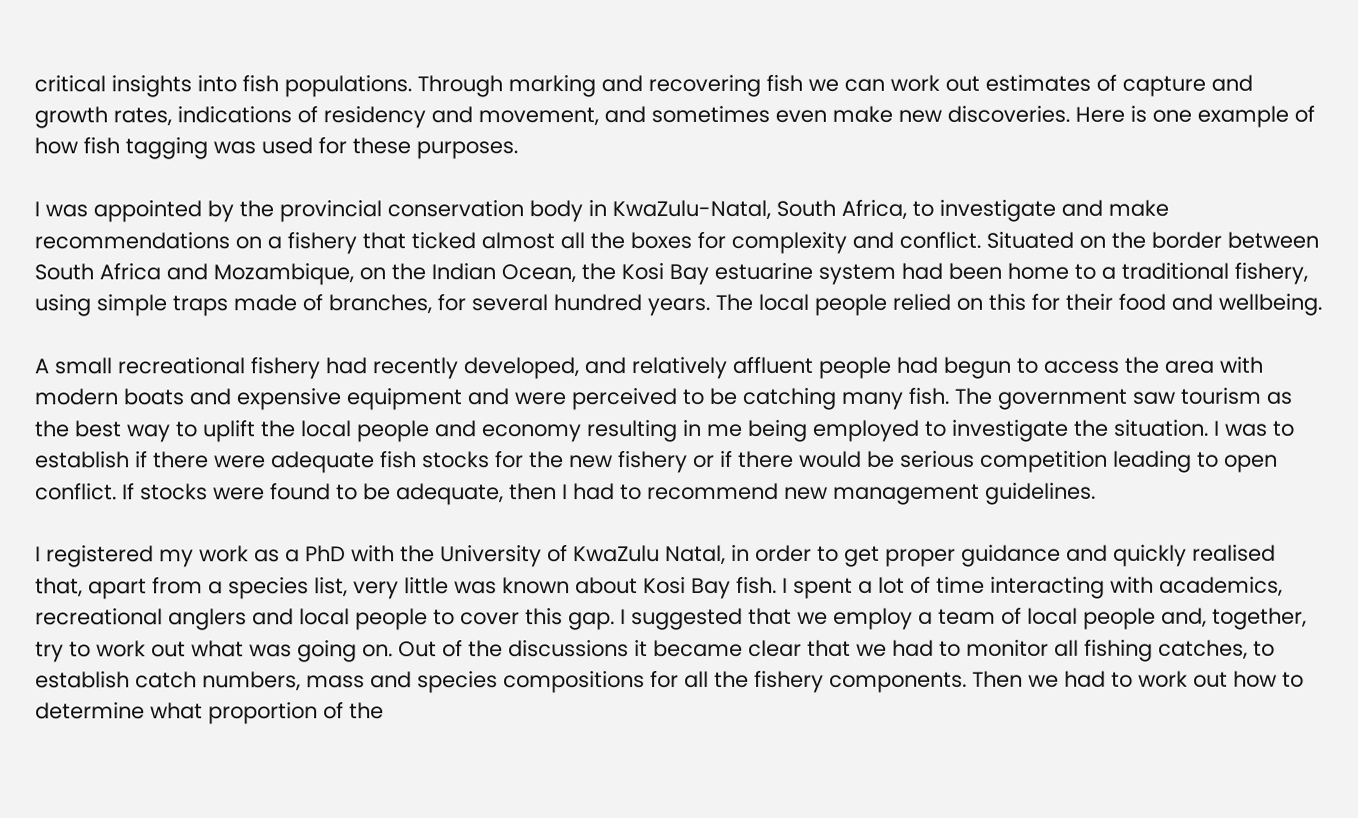critical insights into fish populations. Through marking and recovering fish we can work out estimates of capture and growth rates, indications of residency and movement, and sometimes even make new discoveries. Here is one example of how fish tagging was used for these purposes.

I was appointed by the provincial conservation body in KwaZulu-Natal, South Africa, to investigate and make recommendations on a fishery that ticked almost all the boxes for complexity and conflict. Situated on the border between South Africa and Mozambique, on the Indian Ocean, the Kosi Bay estuarine system had been home to a traditional fishery, using simple traps made of branches, for several hundred years. The local people relied on this for their food and wellbeing.

A small recreational fishery had recently developed, and relatively affluent people had begun to access the area with modern boats and expensive equipment and were perceived to be catching many fish. The government saw tourism as the best way to uplift the local people and economy resulting in me being employed to investigate the situation. I was to establish if there were adequate fish stocks for the new fishery or if there would be serious competition leading to open conflict. If stocks were found to be adequate, then I had to recommend new management guidelines.

I registered my work as a PhD with the University of KwaZulu Natal, in order to get proper guidance and quickly realised that, apart from a species list, very little was known about Kosi Bay fish. I spent a lot of time interacting with academics, recreational anglers and local people to cover this gap. I suggested that we employ a team of local people and, together, try to work out what was going on. Out of the discussions it became clear that we had to monitor all fishing catches, to establish catch numbers, mass and species compositions for all the fishery components. Then we had to work out how to determine what proportion of the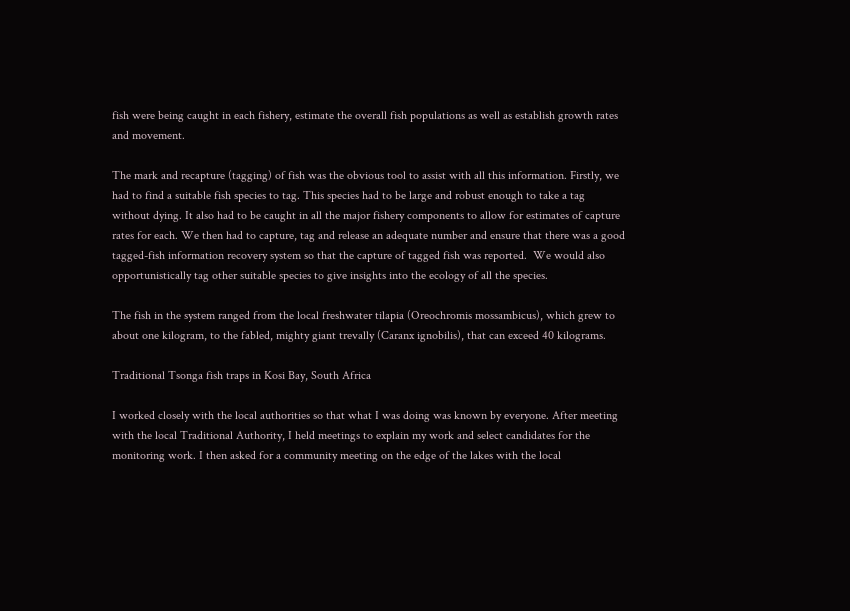fish were being caught in each fishery, estimate the overall fish populations as well as establish growth rates and movement.

The mark and recapture (tagging) of fish was the obvious tool to assist with all this information. Firstly, we had to find a suitable fish species to tag. This species had to be large and robust enough to take a tag without dying. It also had to be caught in all the major fishery components to allow for estimates of capture rates for each. We then had to capture, tag and release an adequate number and ensure that there was a good tagged-fish information recovery system so that the capture of tagged fish was reported.  We would also opportunistically tag other suitable species to give insights into the ecology of all the species.

The fish in the system ranged from the local freshwater tilapia (Oreochromis mossambicus), which grew to about one kilogram, to the fabled, mighty giant trevally (Caranx ignobilis), that can exceed 40 kilograms.

Traditional Tsonga fish traps in Kosi Bay, South Africa

I worked closely with the local authorities so that what I was doing was known by everyone. After meeting with the local Traditional Authority, I held meetings to explain my work and select candidates for the monitoring work. I then asked for a community meeting on the edge of the lakes with the local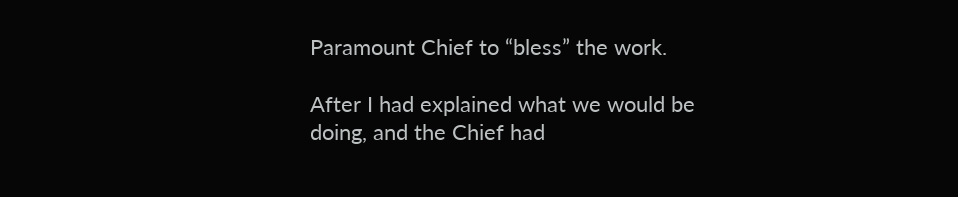Paramount Chief to “bless” the work.

After I had explained what we would be doing, and the Chief had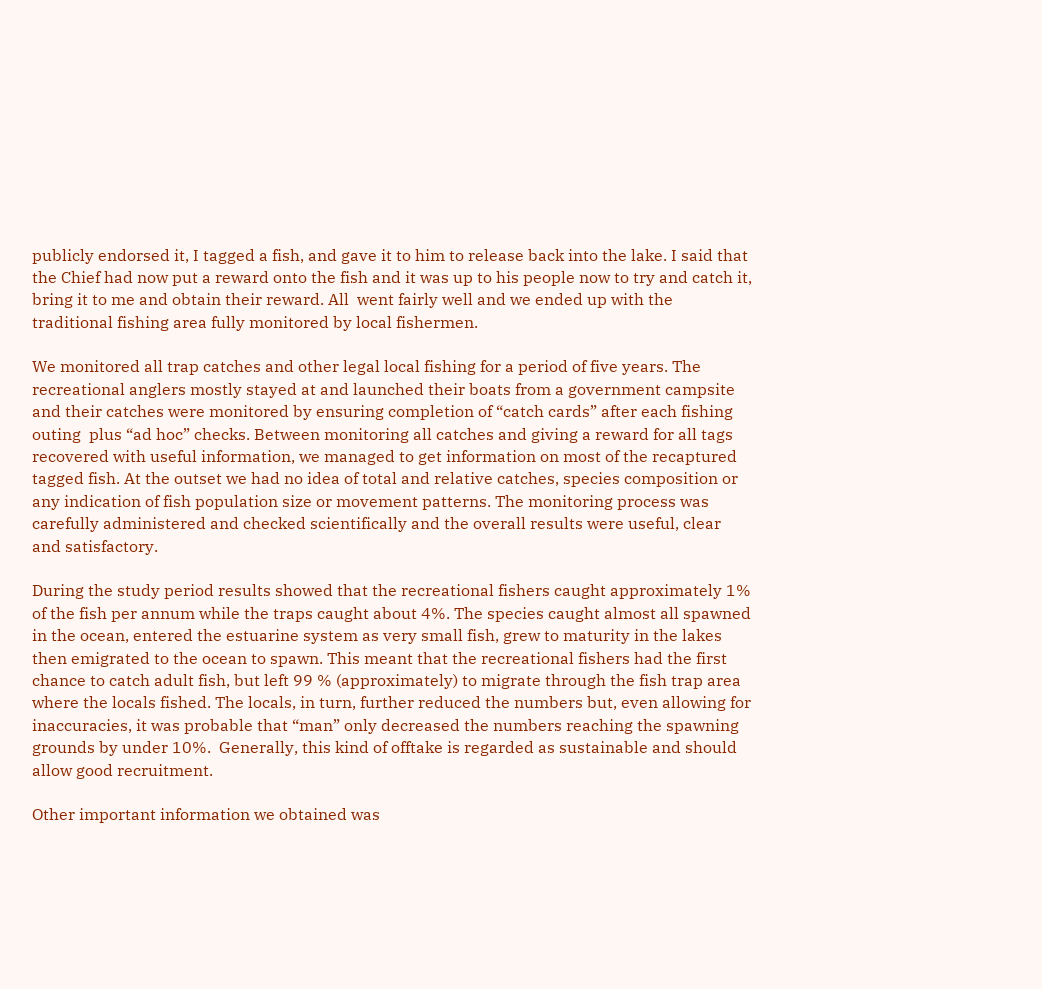publicly endorsed it, I tagged a fish, and gave it to him to release back into the lake. I said that the Chief had now put a reward onto the fish and it was up to his people now to try and catch it, bring it to me and obtain their reward. All  went fairly well and we ended up with the traditional fishing area fully monitored by local fishermen.

We monitored all trap catches and other legal local fishing for a period of five years. The recreational anglers mostly stayed at and launched their boats from a government campsite and their catches were monitored by ensuring completion of “catch cards” after each fishing outing  plus “ad hoc” checks. Between monitoring all catches and giving a reward for all tags recovered with useful information, we managed to get information on most of the recaptured tagged fish. At the outset we had no idea of total and relative catches, species composition or any indication of fish population size or movement patterns. The monitoring process was carefully administered and checked scientifically and the overall results were useful, clear and satisfactory.

During the study period results showed that the recreational fishers caught approximately 1% of the fish per annum while the traps caught about 4%. The species caught almost all spawned in the ocean, entered the estuarine system as very small fish, grew to maturity in the lakes then emigrated to the ocean to spawn. This meant that the recreational fishers had the first chance to catch adult fish, but left 99 % (approximately) to migrate through the fish trap area where the locals fished. The locals, in turn, further reduced the numbers but, even allowing for inaccuracies, it was probable that “man” only decreased the numbers reaching the spawning grounds by under 10%.  Generally, this kind of offtake is regarded as sustainable and should allow good recruitment.

Other important information we obtained was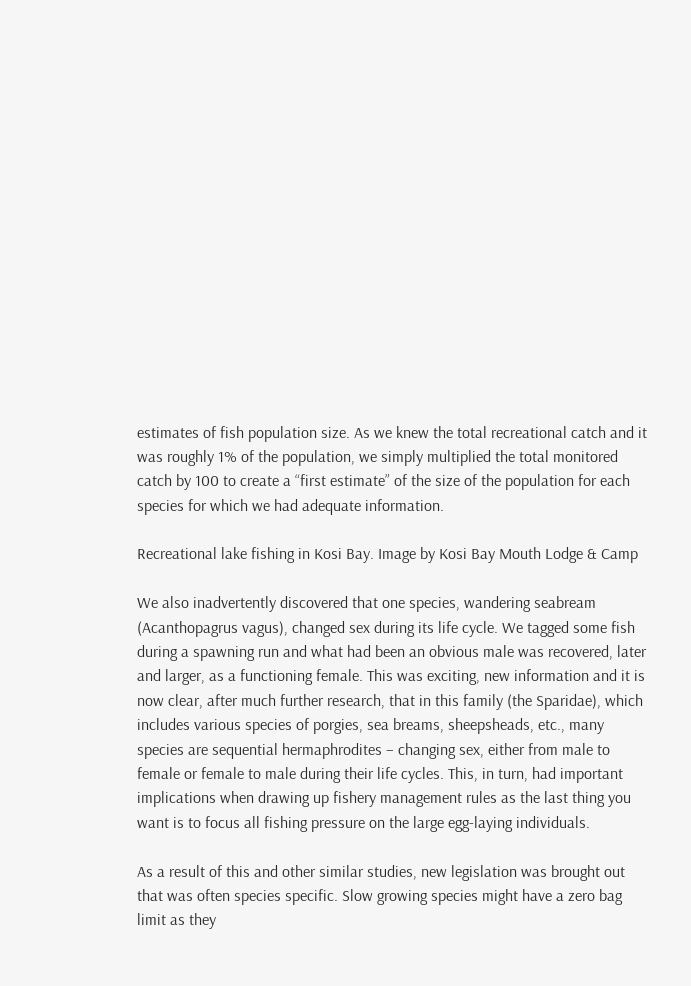estimates of fish population size. As we knew the total recreational catch and it was roughly 1% of the population, we simply multiplied the total monitored catch by 100 to create a “first estimate” of the size of the population for each species for which we had adequate information.

Recreational lake fishing in Kosi Bay. Image by Kosi Bay Mouth Lodge & Camp

We also inadvertently discovered that one species, wandering seabream (Acanthopagrus vagus), changed sex during its life cycle. We tagged some fish during a spawning run and what had been an obvious male was recovered, later and larger, as a functioning female. This was exciting, new information and it is now clear, after much further research, that in this family (the Sparidae), which includes various species of porgies, sea breams, sheepsheads, etc., many species are sequential hermaphrodites – changing sex, either from male to female or female to male during their life cycles. This, in turn, had important implications when drawing up fishery management rules as the last thing you want is to focus all fishing pressure on the large egg-laying individuals.

As a result of this and other similar studies, new legislation was brought out that was often species specific. Slow growing species might have a zero bag limit as they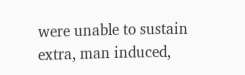were unable to sustain extra, man induced,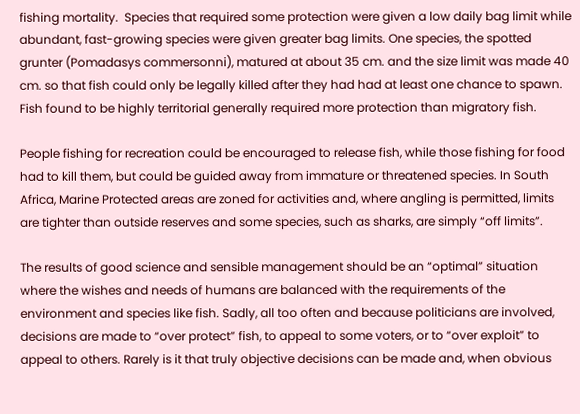fishing mortality.  Species that required some protection were given a low daily bag limit while abundant, fast-growing species were given greater bag limits. One species, the spotted grunter (Pomadasys commersonni), matured at about 35 cm. and the size limit was made 40 cm. so that fish could only be legally killed after they had had at least one chance to spawn. Fish found to be highly territorial generally required more protection than migratory fish.

People fishing for recreation could be encouraged to release fish, while those fishing for food had to kill them, but could be guided away from immature or threatened species. In South Africa, Marine Protected areas are zoned for activities and, where angling is permitted, limits are tighter than outside reserves and some species, such as sharks, are simply “off limits”.

The results of good science and sensible management should be an “optimal” situation where the wishes and needs of humans are balanced with the requirements of the environment and species like fish. Sadly, all too often and because politicians are involved, decisions are made to “over protect” fish, to appeal to some voters, or to “over exploit” to appeal to others. Rarely is it that truly objective decisions can be made and, when obvious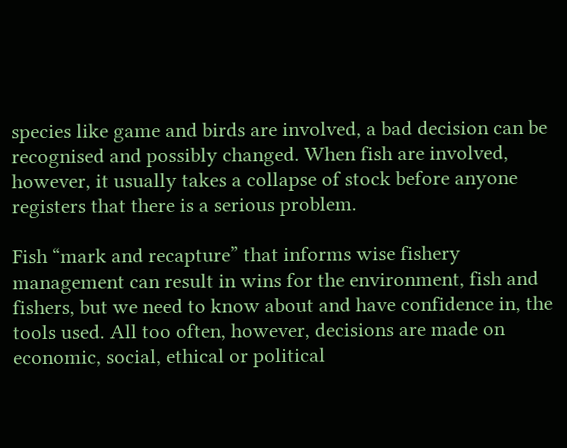species like game and birds are involved, a bad decision can be recognised and possibly changed. When fish are involved, however, it usually takes a collapse of stock before anyone registers that there is a serious problem.

Fish “mark and recapture” that informs wise fishery management can result in wins for the environment, fish and fishers, but we need to know about and have confidence in, the tools used. All too often, however, decisions are made on economic, social, ethical or political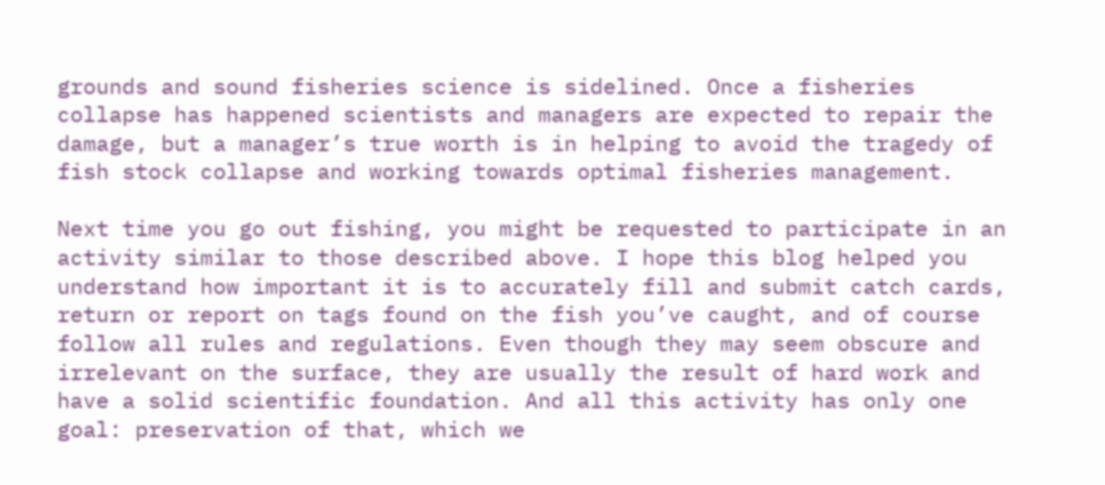grounds and sound fisheries science is sidelined. Once a fisheries collapse has happened scientists and managers are expected to repair the damage, but a manager’s true worth is in helping to avoid the tragedy of fish stock collapse and working towards optimal fisheries management.

Next time you go out fishing, you might be requested to participate in an activity similar to those described above. I hope this blog helped you understand how important it is to accurately fill and submit catch cards, return or report on tags found on the fish you’ve caught, and of course follow all rules and regulations. Even though they may seem obscure and irrelevant on the surface, they are usually the result of hard work and have a solid scientific foundation. And all this activity has only one goal: preservation of that, which we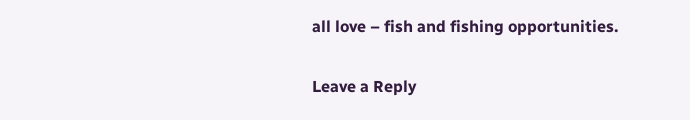all love – fish and fishing opportunities.

Leave a Reply